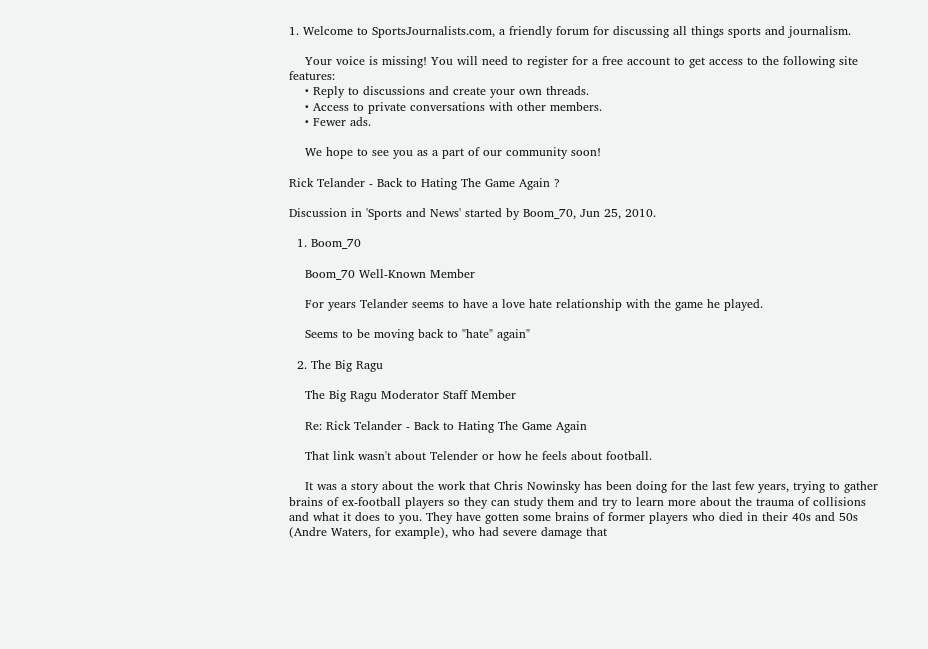1. Welcome to SportsJournalists.com, a friendly forum for discussing all things sports and journalism.

    Your voice is missing! You will need to register for a free account to get access to the following site features:
    • Reply to discussions and create your own threads.
    • Access to private conversations with other members.
    • Fewer ads.

    We hope to see you as a part of our community soon!

Rick Telander - Back to Hating The Game Again ?

Discussion in 'Sports and News' started by Boom_70, Jun 25, 2010.

  1. Boom_70

    Boom_70 Well-Known Member

    For years Telander seems to have a love hate relationship with the game he played.

    Seems to be moving back to "hate" again"

  2. The Big Ragu

    The Big Ragu Moderator Staff Member

    Re: Rick Telander - Back to Hating The Game Again

    That link wasn't about Telender or how he feels about football.

    It was a story about the work that Chris Nowinsky has been doing for the last few years, trying to gather brains of ex-football players so they can study them and try to learn more about the trauma of collisions and what it does to you. They have gotten some brains of former players who died in their 40s and 50s (Andre Waters, for example), who had severe damage that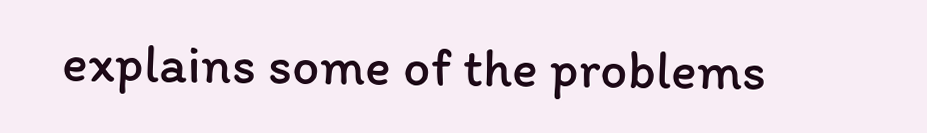explains some of the problems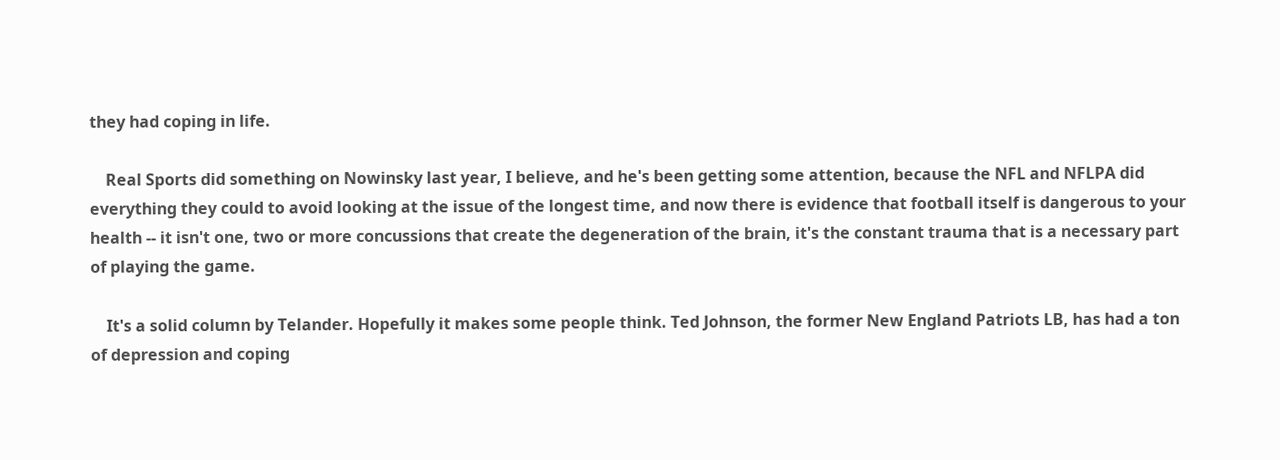they had coping in life.

    Real Sports did something on Nowinsky last year, I believe, and he's been getting some attention, because the NFL and NFLPA did everything they could to avoid looking at the issue of the longest time, and now there is evidence that football itself is dangerous to your health -- it isn't one, two or more concussions that create the degeneration of the brain, it's the constant trauma that is a necessary part of playing the game.

    It's a solid column by Telander. Hopefully it makes some people think. Ted Johnson, the former New England Patriots LB, has had a ton of depression and coping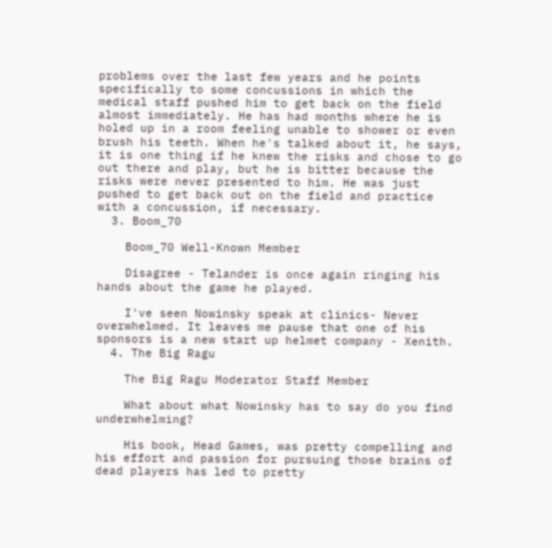problems over the last few years and he points specifically to some concussions in which the medical staff pushed him to get back on the field almost immediately. He has had months where he is holed up in a room feeling unable to shower or even brush his teeth. When he's talked about it, he says, it is one thing if he knew the risks and chose to go out there and play, but he is bitter because the risks were never presented to him. He was just pushed to get back out on the field and practice with a concussion, if necessary.
  3. Boom_70

    Boom_70 Well-Known Member

    Disagree - Telander is once again ringing his hands about the game he played.

    I've seen Nowinsky speak at clinics- Never overwhelmed. It leaves me pause that one of his sponsors is a new start up helmet company - Xenith.
  4. The Big Ragu

    The Big Ragu Moderator Staff Member

    What about what Nowinsky has to say do you find underwhelming?

    His book, Head Games, was pretty compelling and his effort and passion for pursuing those brains of dead players has led to pretty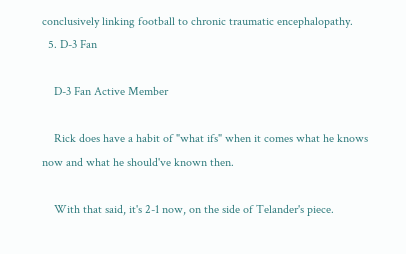conclusively linking football to chronic traumatic encephalopathy.
  5. D-3 Fan

    D-3 Fan Active Member

    Rick does have a habit of "what ifs" when it comes what he knows now and what he should've known then.

    With that said, it's 2-1 now, on the side of Telander's piece.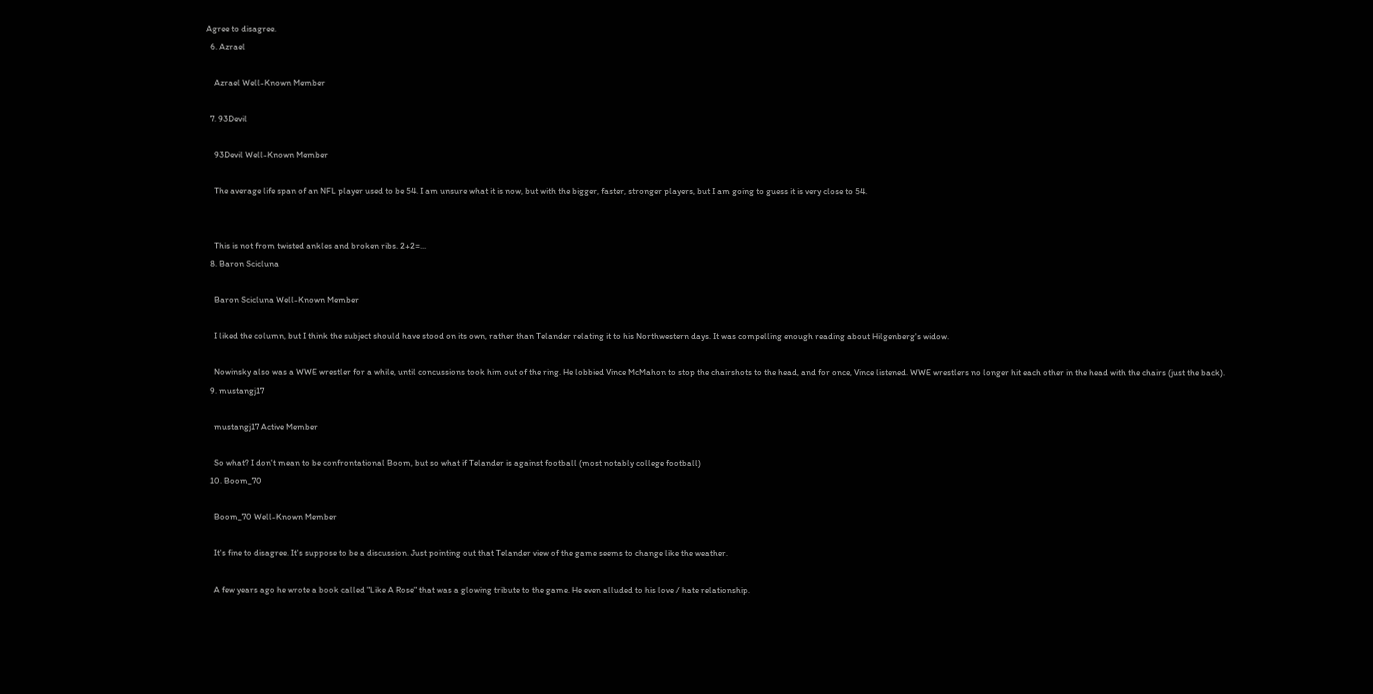Agree to disagree.
  6. Azrael

    Azrael Well-Known Member

  7. 93Devil

    93Devil Well-Known Member

    The average life span of an NFL player used to be 54. I am unsure what it is now, but with the bigger, faster, stronger players, but I am going to guess it is very close to 54.


    This is not from twisted ankles and broken ribs. 2+2=...
  8. Baron Scicluna

    Baron Scicluna Well-Known Member

    I liked the column, but I think the subject should have stood on its own, rather than Telander relating it to his Northwestern days. It was compelling enough reading about Hilgenberg's widow.

    Nowinsky also was a WWE wrestler for a while, until concussions took him out of the ring. He lobbied Vince McMahon to stop the chairshots to the head, and for once, Vince listened. WWE wrestlers no longer hit each other in the head with the chairs (just the back).
  9. mustangj17

    mustangj17 Active Member

    So what? I don't mean to be confrontational Boom, but so what if Telander is against football (most notably college football)
  10. Boom_70

    Boom_70 Well-Known Member

    It's fine to disagree. It's suppose to be a discussion. Just pointing out that Telander view of the game seems to change like the weather.

    A few years ago he wrote a book called "Like A Rose" that was a glowing tribute to the game. He even alluded to his love / hate relationship.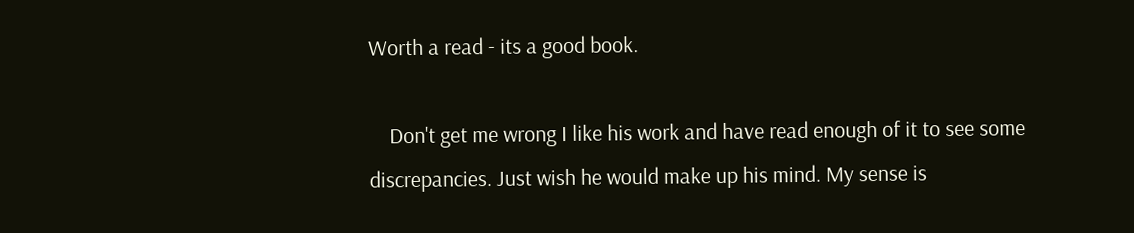Worth a read - its a good book.

    Don't get me wrong I like his work and have read enough of it to see some discrepancies. Just wish he would make up his mind. My sense is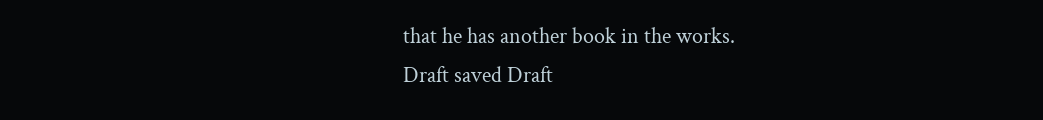that he has another book in the works.
Draft saved Draft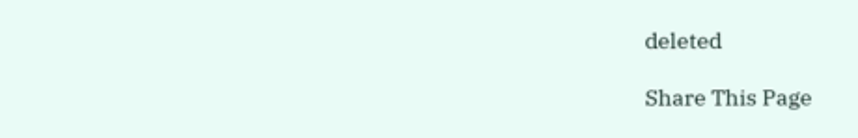deleted

Share This Page